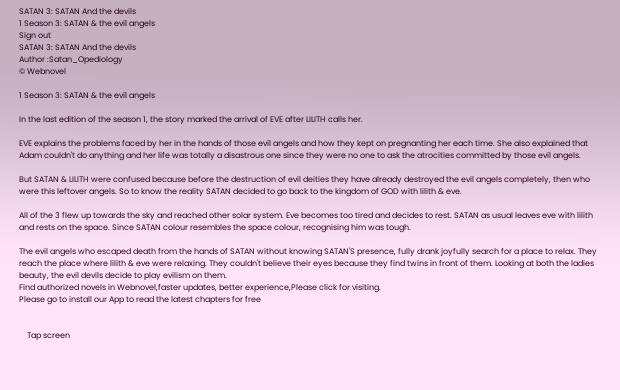SATAN 3: SATAN And the devils
1 Season 3: SATAN & the evil angels
Sign out
SATAN 3: SATAN And the devils
Author :Satan_Opediology
© Webnovel

1 Season 3: SATAN & the evil angels

In the last edition of the season 1, the story marked the arrival of EVE after LILITH calls her.

EVE explains the problems faced by her in the hands of those evil angels and how they kept on pregnanting her each time. She also explained that Adam couldn't do anything and her life was totally a disastrous one since they were no one to ask the atrocities committed by those evil angels.

But SATAN & LILITH were confused because before the destruction of evil deities they have already destroyed the evil angels completely, then who were this leftover angels. So to know the reality SATAN decided to go back to the kingdom of GOD with lilith & eve.

All of the 3 flew up towards the sky and reached other solar system. Eve becomes too tired and decides to rest. SATAN as usual leaves eve with lilith and rests on the space. Since SATAN colour resembles the space colour, recognising him was tough.

The evil angels who escaped death from the hands of SATAN without knowing SATAN'S presence, fully drank joyfully search for a place to relax. They reach the place where lilith & eve were relaxing. They couldn't believe their eyes because they find twins in front of them. Looking at both the ladies beauty, the evil devils decide to play evilism on them.
Find authorized novels in Webnovel,faster updates, better experience,Please click for visiting.
Please go to install our App to read the latest chapters for free


    Tap screen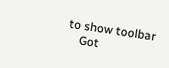to show toolbar
    Got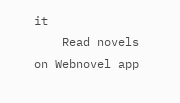it
    Read novels on Webnovel app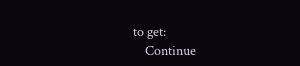to get:
    Continue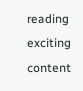reading exciting content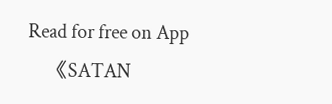Read for free on App
    《SATAN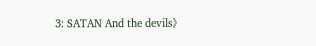3: SATAN And the devils》